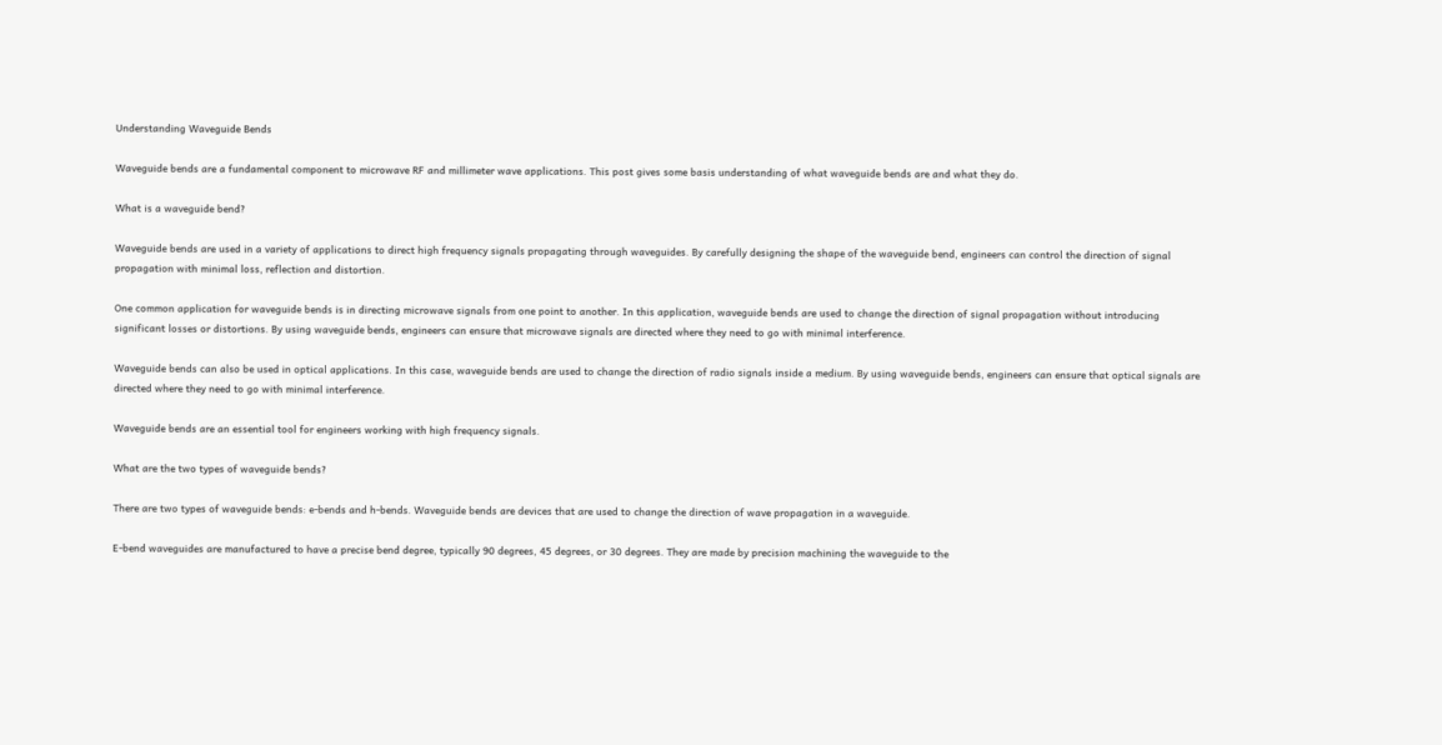Understanding Waveguide Bends

Waveguide bends are a fundamental component to microwave RF and millimeter wave applications. This post gives some basis understanding of what waveguide bends are and what they do.

What is a waveguide bend?

Waveguide bends are used in a variety of applications to direct high frequency signals propagating through waveguides. By carefully designing the shape of the waveguide bend, engineers can control the direction of signal propagation with minimal loss, reflection and distortion.

One common application for waveguide bends is in directing microwave signals from one point to another. In this application, waveguide bends are used to change the direction of signal propagation without introducing significant losses or distortions. By using waveguide bends, engineers can ensure that microwave signals are directed where they need to go with minimal interference.

Waveguide bends can also be used in optical applications. In this case, waveguide bends are used to change the direction of radio signals inside a medium. By using waveguide bends, engineers can ensure that optical signals are directed where they need to go with minimal interference.

Waveguide bends are an essential tool for engineers working with high frequency signals.

What are the two types of waveguide bends?

There are two types of waveguide bends: e-bends and h-bends. Waveguide bends are devices that are used to change the direction of wave propagation in a waveguide.

E-bend waveguides are manufactured to have a precise bend degree, typically 90 degrees, 45 degrees, or 30 degrees. They are made by precision machining the waveguide to the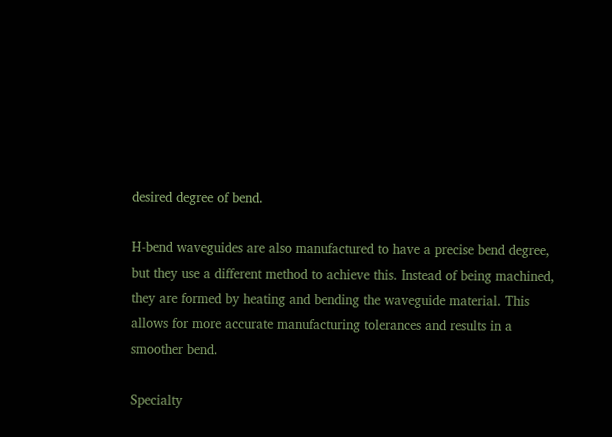desired degree of bend.

H-bend waveguides are also manufactured to have a precise bend degree, but they use a different method to achieve this. Instead of being machined, they are formed by heating and bending the waveguide material. This allows for more accurate manufacturing tolerances and results in a smoother bend.

Specialty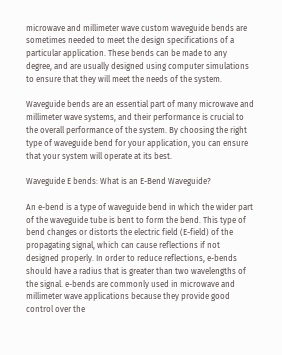microwave and millimeter wave custom waveguide bends are sometimes needed to meet the design specifications of a particular application. These bends can be made to any degree, and are usually designed using computer simulations to ensure that they will meet the needs of the system.

Waveguide bends are an essential part of many microwave and millimeter wave systems, and their performance is crucial to the overall performance of the system. By choosing the right type of waveguide bend for your application, you can ensure that your system will operate at its best.

Waveguide E bends: What is an E-Bend Waveguide?

An e-bend is a type of waveguide bend in which the wider part of the waveguide tube is bent to form the bend. This type of bend changes or distorts the electric field (E-field) of the propagating signal, which can cause reflections if not designed properly. In order to reduce reflections, e-bends should have a radius that is greater than two wavelengths of the signal. e-bends are commonly used in microwave and millimeter wave applications because they provide good control over the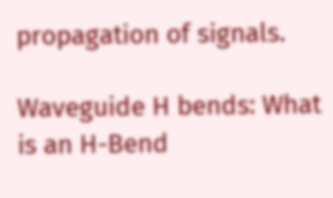propagation of signals.

Waveguide H bends: What is an H-Bend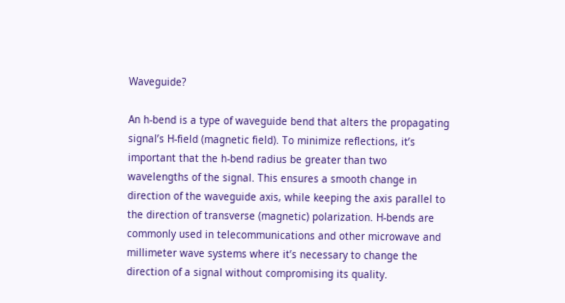Waveguide?

An h-bend is a type of waveguide bend that alters the propagating signal’s H-field (magnetic field). To minimize reflections, it’s important that the h-bend radius be greater than two wavelengths of the signal. This ensures a smooth change in direction of the waveguide axis, while keeping the axis parallel to the direction of transverse (magnetic) polarization. H-bends are commonly used in telecommunications and other microwave and millimeter wave systems where it’s necessary to change the direction of a signal without compromising its quality.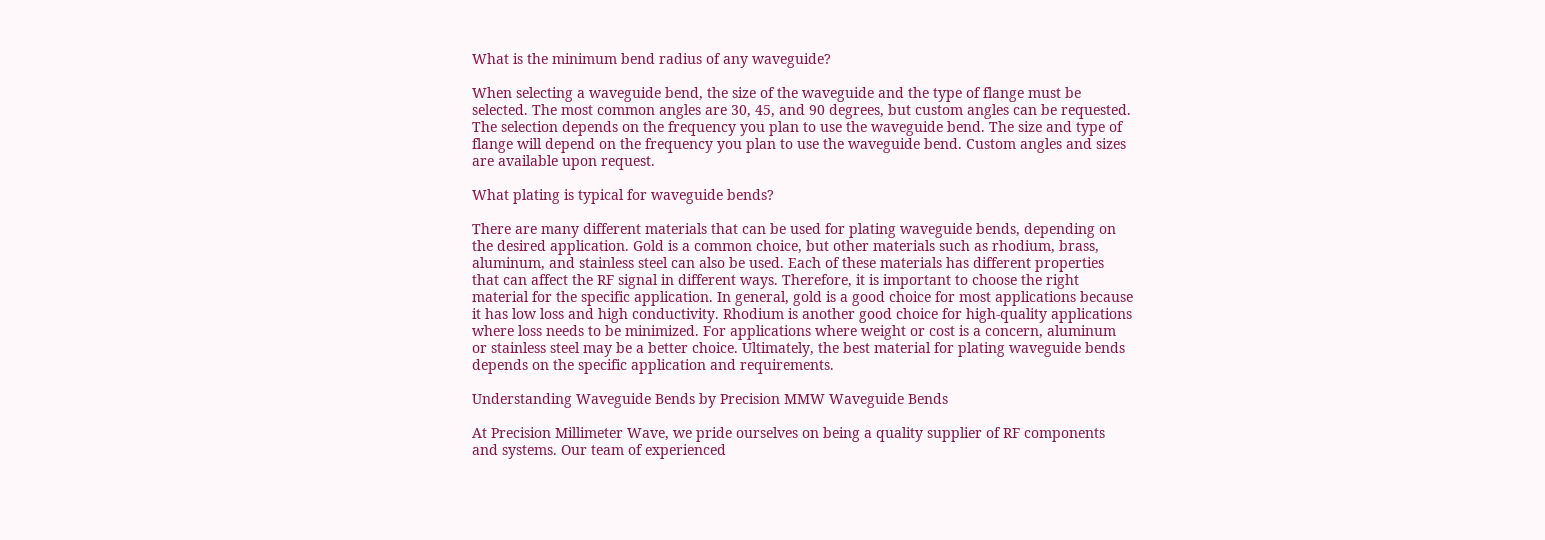What is the minimum bend radius of any waveguide?

When selecting a waveguide bend, the size of the waveguide and the type of flange must be selected. The most common angles are 30, 45, and 90 degrees, but custom angles can be requested. The selection depends on the frequency you plan to use the waveguide bend. The size and type of flange will depend on the frequency you plan to use the waveguide bend. Custom angles and sizes are available upon request.

What plating is typical for waveguide bends?

There are many different materials that can be used for plating waveguide bends, depending on the desired application. Gold is a common choice, but other materials such as rhodium, brass, aluminum, and stainless steel can also be used. Each of these materials has different properties that can affect the RF signal in different ways. Therefore, it is important to choose the right material for the specific application. In general, gold is a good choice for most applications because it has low loss and high conductivity. Rhodium is another good choice for high-quality applications where loss needs to be minimized. For applications where weight or cost is a concern, aluminum or stainless steel may be a better choice. Ultimately, the best material for plating waveguide bends depends on the specific application and requirements.

Understanding Waveguide Bends by Precision MMW Waveguide Bends

At Precision Millimeter Wave, we pride ourselves on being a quality supplier of RF components and systems. Our team of experienced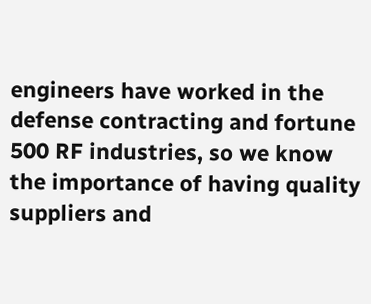engineers have worked in the defense contracting and fortune 500 RF industries, so we know the importance of having quality suppliers and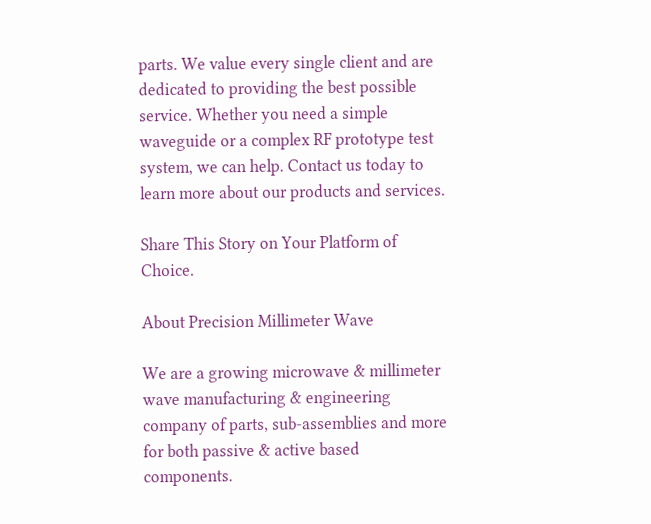parts. We value every single client and are dedicated to providing the best possible service. Whether you need a simple waveguide or a complex RF prototype test system, we can help. Contact us today to learn more about our products and services.

Share This Story on Your Platform of Choice.

About Precision Millimeter Wave

We are a growing microwave & millimeter wave manufacturing & engineering company of parts, sub-assemblies and more for both passive & active based components.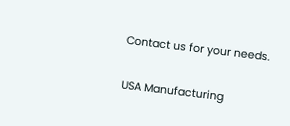Contact us for your needs.

USA Manufacturing